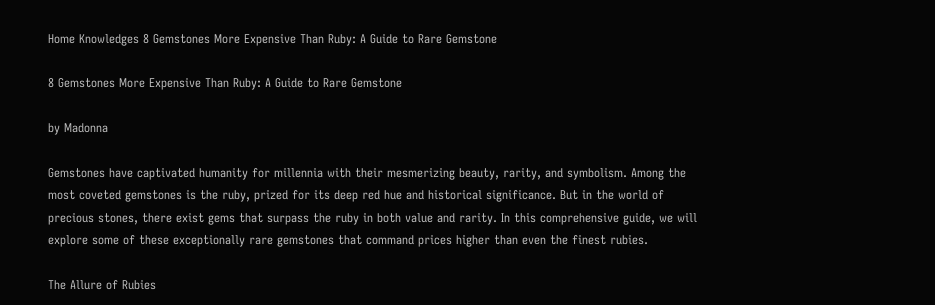Home Knowledges 8 Gemstones More Expensive Than Ruby: A Guide to Rare Gemstone

8 Gemstones More Expensive Than Ruby: A Guide to Rare Gemstone

by Madonna

Gemstones have captivated humanity for millennia with their mesmerizing beauty, rarity, and symbolism. Among the most coveted gemstones is the ruby, prized for its deep red hue and historical significance. But in the world of precious stones, there exist gems that surpass the ruby in both value and rarity. In this comprehensive guide, we will explore some of these exceptionally rare gemstones that command prices higher than even the finest rubies.

The Allure of Rubies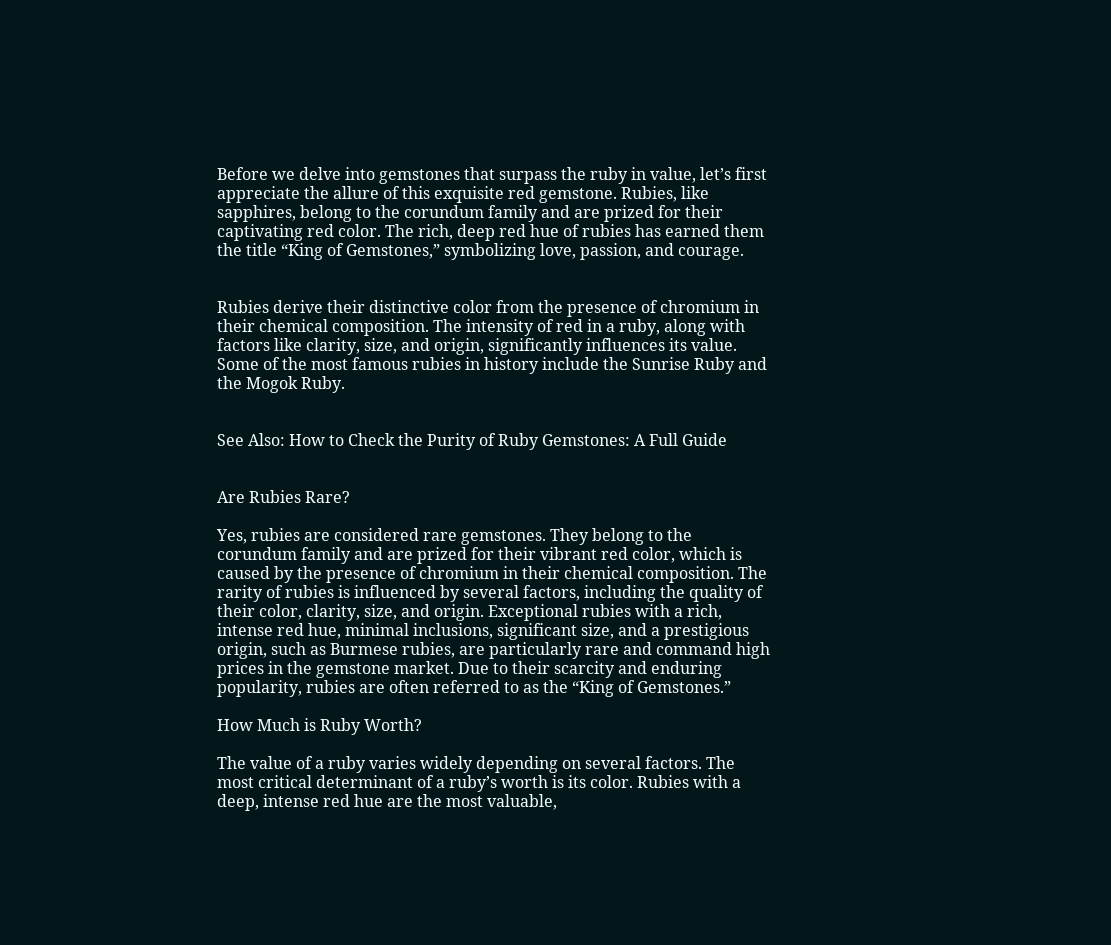Before we delve into gemstones that surpass the ruby in value, let’s first appreciate the allure of this exquisite red gemstone. Rubies, like sapphires, belong to the corundum family and are prized for their captivating red color. The rich, deep red hue of rubies has earned them the title “King of Gemstones,” symbolizing love, passion, and courage.


Rubies derive their distinctive color from the presence of chromium in their chemical composition. The intensity of red in a ruby, along with factors like clarity, size, and origin, significantly influences its value. Some of the most famous rubies in history include the Sunrise Ruby and the Mogok Ruby.


See Also: How to Check the Purity of Ruby Gemstones: A Full Guide


Are Rubies Rare?

Yes, rubies are considered rare gemstones. They belong to the corundum family and are prized for their vibrant red color, which is caused by the presence of chromium in their chemical composition. The rarity of rubies is influenced by several factors, including the quality of their color, clarity, size, and origin. Exceptional rubies with a rich, intense red hue, minimal inclusions, significant size, and a prestigious origin, such as Burmese rubies, are particularly rare and command high prices in the gemstone market. Due to their scarcity and enduring popularity, rubies are often referred to as the “King of Gemstones.”

How Much is Ruby Worth?

The value of a ruby varies widely depending on several factors. The most critical determinant of a ruby’s worth is its color. Rubies with a deep, intense red hue are the most valuable,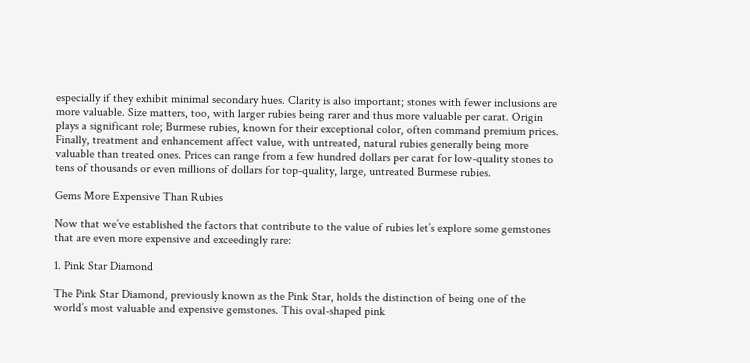especially if they exhibit minimal secondary hues. Clarity is also important; stones with fewer inclusions are more valuable. Size matters, too, with larger rubies being rarer and thus more valuable per carat. Origin plays a significant role; Burmese rubies, known for their exceptional color, often command premium prices. Finally, treatment and enhancement affect value, with untreated, natural rubies generally being more valuable than treated ones. Prices can range from a few hundred dollars per carat for low-quality stones to tens of thousands or even millions of dollars for top-quality, large, untreated Burmese rubies.

Gems More Expensive Than Rubies

Now that we’ve established the factors that contribute to the value of rubies let’s explore some gemstones that are even more expensive and exceedingly rare:

1. Pink Star Diamond

The Pink Star Diamond, previously known as the Pink Star, holds the distinction of being one of the world’s most valuable and expensive gemstones. This oval-shaped pink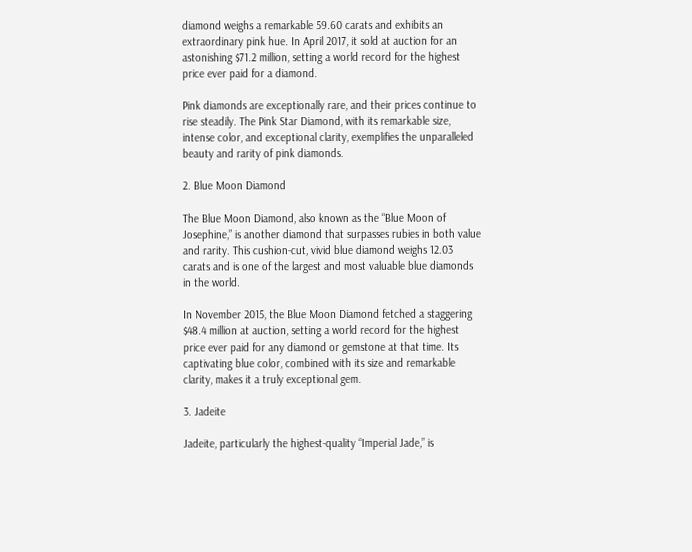diamond weighs a remarkable 59.60 carats and exhibits an extraordinary pink hue. In April 2017, it sold at auction for an astonishing $71.2 million, setting a world record for the highest price ever paid for a diamond.

Pink diamonds are exceptionally rare, and their prices continue to rise steadily. The Pink Star Diamond, with its remarkable size, intense color, and exceptional clarity, exemplifies the unparalleled beauty and rarity of pink diamonds.

2. Blue Moon Diamond

The Blue Moon Diamond, also known as the “Blue Moon of Josephine,” is another diamond that surpasses rubies in both value and rarity. This cushion-cut, vivid blue diamond weighs 12.03 carats and is one of the largest and most valuable blue diamonds in the world.

In November 2015, the Blue Moon Diamond fetched a staggering $48.4 million at auction, setting a world record for the highest price ever paid for any diamond or gemstone at that time. Its captivating blue color, combined with its size and remarkable clarity, makes it a truly exceptional gem.

3. Jadeite

Jadeite, particularly the highest-quality “Imperial Jade,” is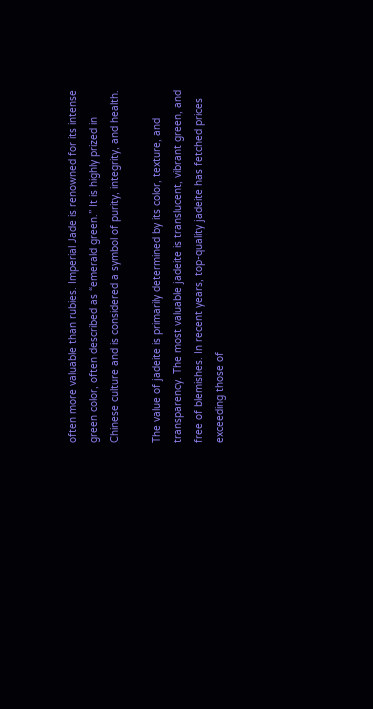often more valuable than rubies. Imperial Jade is renowned for its intense green color, often described as “emerald green.” It is highly prized in Chinese culture and is considered a symbol of purity, integrity, and health.

The value of jadeite is primarily determined by its color, texture, and transparency. The most valuable jadeite is translucent, vibrant green, and free of blemishes. In recent years, top-quality jadeite has fetched prices exceeding those of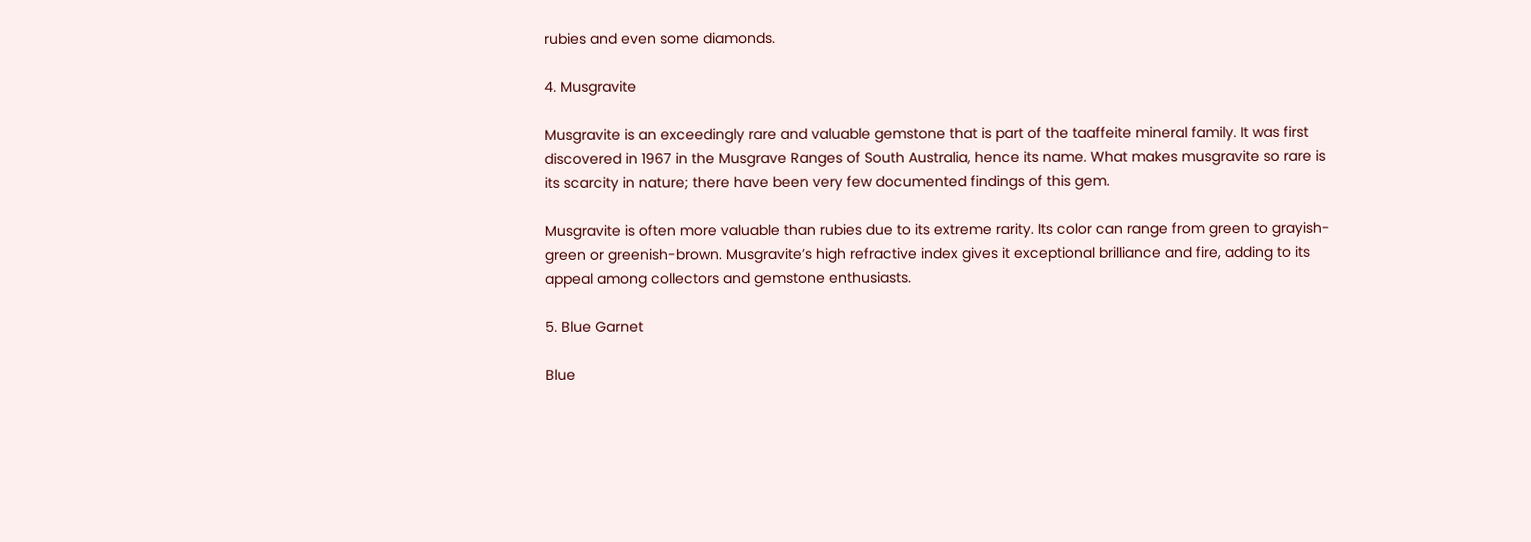rubies and even some diamonds.

4. Musgravite

Musgravite is an exceedingly rare and valuable gemstone that is part of the taaffeite mineral family. It was first discovered in 1967 in the Musgrave Ranges of South Australia, hence its name. What makes musgravite so rare is its scarcity in nature; there have been very few documented findings of this gem.

Musgravite is often more valuable than rubies due to its extreme rarity. Its color can range from green to grayish-green or greenish-brown. Musgravite’s high refractive index gives it exceptional brilliance and fire, adding to its appeal among collectors and gemstone enthusiasts.

5. Blue Garnet

Blue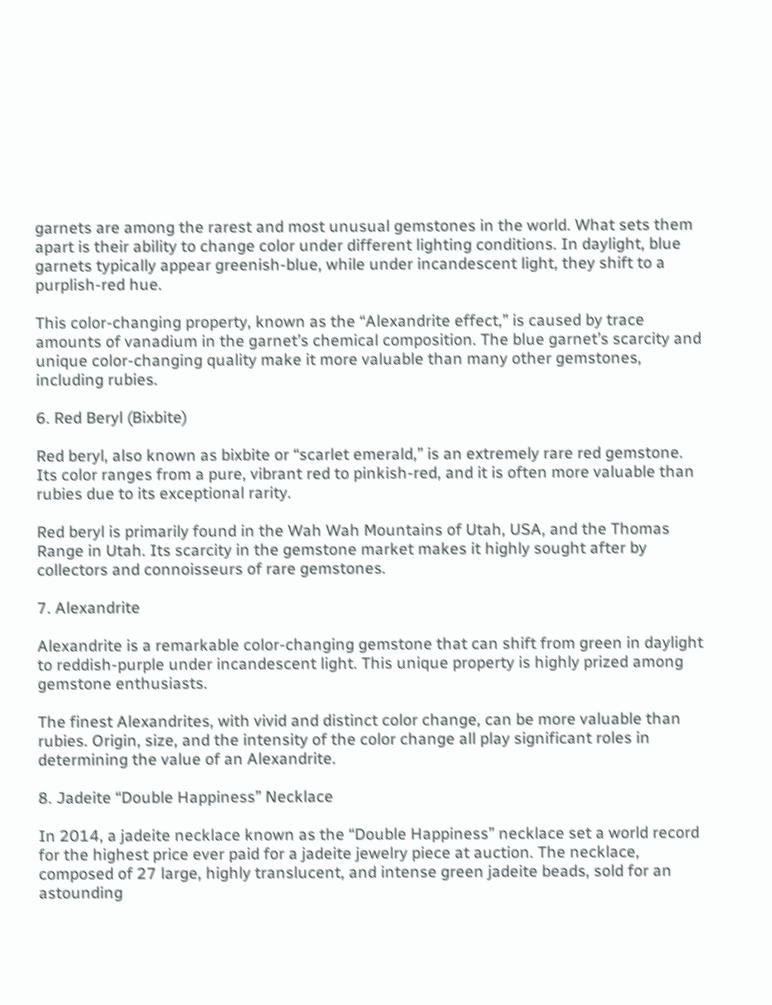garnets are among the rarest and most unusual gemstones in the world. What sets them apart is their ability to change color under different lighting conditions. In daylight, blue garnets typically appear greenish-blue, while under incandescent light, they shift to a purplish-red hue.

This color-changing property, known as the “Alexandrite effect,” is caused by trace amounts of vanadium in the garnet’s chemical composition. The blue garnet’s scarcity and unique color-changing quality make it more valuable than many other gemstones, including rubies.

6. Red Beryl (Bixbite)

Red beryl, also known as bixbite or “scarlet emerald,” is an extremely rare red gemstone. Its color ranges from a pure, vibrant red to pinkish-red, and it is often more valuable than rubies due to its exceptional rarity.

Red beryl is primarily found in the Wah Wah Mountains of Utah, USA, and the Thomas Range in Utah. Its scarcity in the gemstone market makes it highly sought after by collectors and connoisseurs of rare gemstones.

7. Alexandrite

Alexandrite is a remarkable color-changing gemstone that can shift from green in daylight to reddish-purple under incandescent light. This unique property is highly prized among gemstone enthusiasts.

The finest Alexandrites, with vivid and distinct color change, can be more valuable than rubies. Origin, size, and the intensity of the color change all play significant roles in determining the value of an Alexandrite.

8. Jadeite “Double Happiness” Necklace

In 2014, a jadeite necklace known as the “Double Happiness” necklace set a world record for the highest price ever paid for a jadeite jewelry piece at auction. The necklace, composed of 27 large, highly translucent, and intense green jadeite beads, sold for an astounding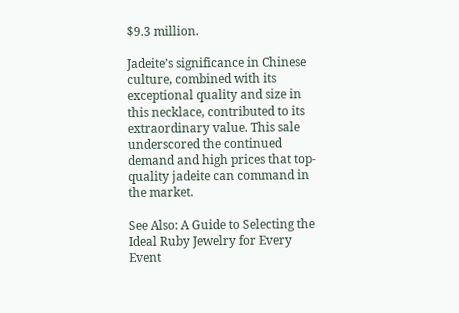$9.3 million.

Jadeite’s significance in Chinese culture, combined with its exceptional quality and size in this necklace, contributed to its extraordinary value. This sale underscored the continued demand and high prices that top-quality jadeite can command in the market.

See Also: A Guide to Selecting the Ideal Ruby Jewelry for Every Event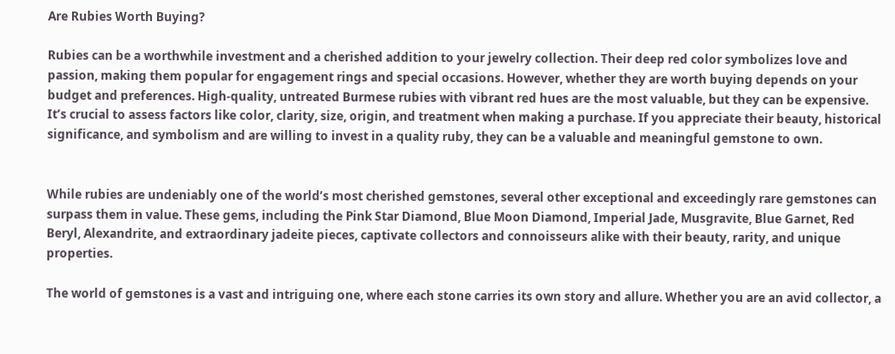Are Rubies Worth Buying?

Rubies can be a worthwhile investment and a cherished addition to your jewelry collection. Their deep red color symbolizes love and passion, making them popular for engagement rings and special occasions. However, whether they are worth buying depends on your budget and preferences. High-quality, untreated Burmese rubies with vibrant red hues are the most valuable, but they can be expensive. It’s crucial to assess factors like color, clarity, size, origin, and treatment when making a purchase. If you appreciate their beauty, historical significance, and symbolism and are willing to invest in a quality ruby, they can be a valuable and meaningful gemstone to own.


While rubies are undeniably one of the world’s most cherished gemstones, several other exceptional and exceedingly rare gemstones can surpass them in value. These gems, including the Pink Star Diamond, Blue Moon Diamond, Imperial Jade, Musgravite, Blue Garnet, Red Beryl, Alexandrite, and extraordinary jadeite pieces, captivate collectors and connoisseurs alike with their beauty, rarity, and unique properties.

The world of gemstones is a vast and intriguing one, where each stone carries its own story and allure. Whether you are an avid collector, a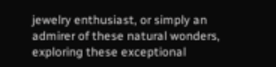jewelry enthusiast, or simply an admirer of these natural wonders, exploring these exceptional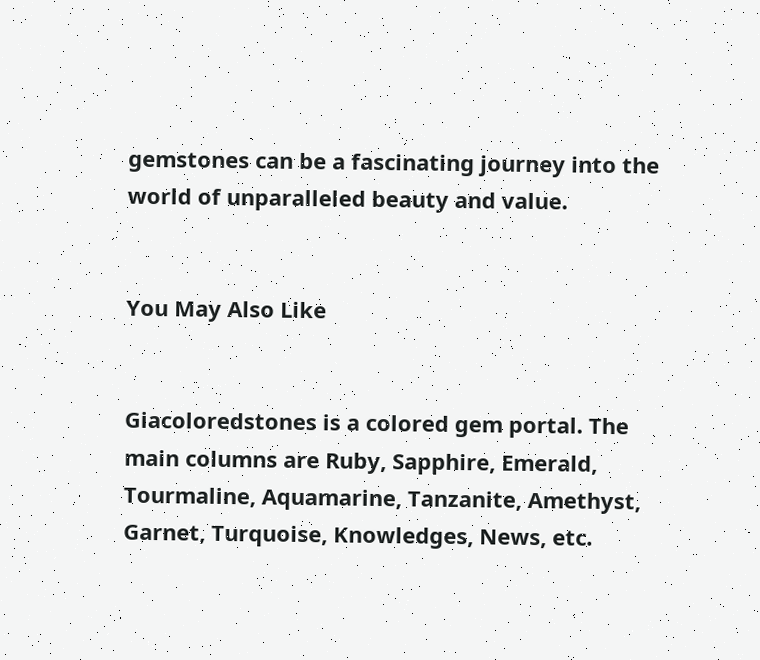gemstones can be a fascinating journey into the world of unparalleled beauty and value.


You May Also Like


Giacoloredstones is a colored gem portal. The main columns are Ruby, Sapphire, Emerald, Tourmaline, Aquamarine, Tanzanite, Amethyst, Garnet, Turquoise, Knowledges, News, etc.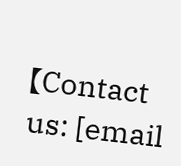【Contact us: [email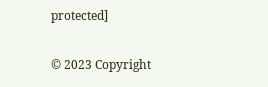protected]

© 2023 Copyright